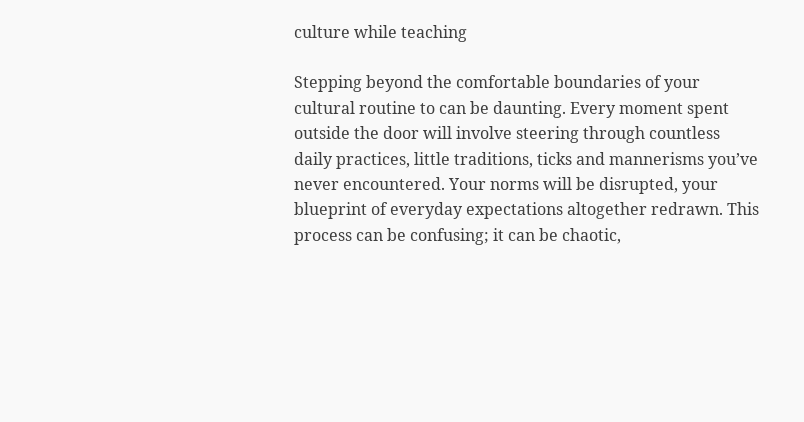culture while teaching

Stepping beyond the comfortable boundaries of your cultural routine to can be daunting. Every moment spent outside the door will involve steering through countless daily practices, little traditions, ticks and mannerisms you’ve never encountered. Your norms will be disrupted, your blueprint of everyday expectations altogether redrawn. This process can be confusing; it can be chaotic,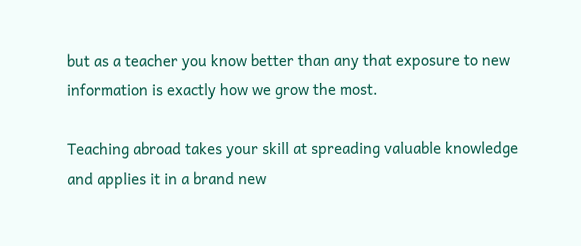but as a teacher you know better than any that exposure to new information is exactly how we grow the most.

Teaching abroad takes your skill at spreading valuable knowledge and applies it in a brand new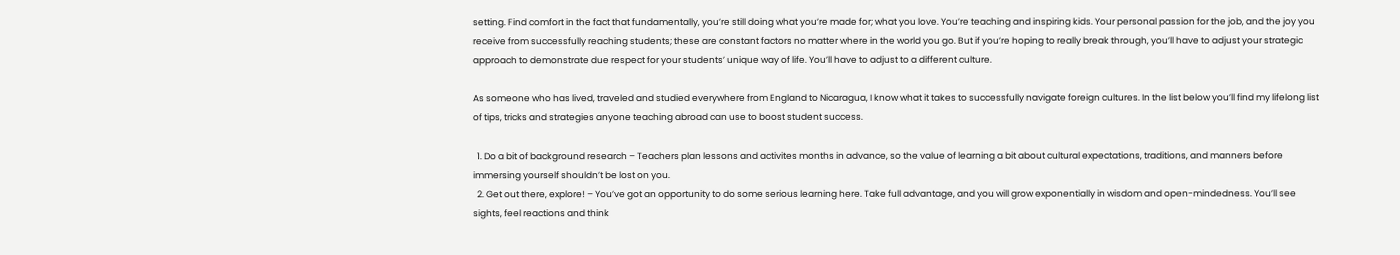setting. Find comfort in the fact that fundamentally, you’re still doing what you’re made for; what you love. You’re teaching and inspiring kids. Your personal passion for the job, and the joy you receive from successfully reaching students; these are constant factors no matter where in the world you go. But if you’re hoping to really break through, you’ll have to adjust your strategic approach to demonstrate due respect for your students’ unique way of life. You’ll have to adjust to a different culture.

As someone who has lived, traveled and studied everywhere from England to Nicaragua, I know what it takes to successfully navigate foreign cultures. In the list below you’ll find my lifelong list of tips, tricks and strategies anyone teaching abroad can use to boost student success.

  1. Do a bit of background research – Teachers plan lessons and activites months in advance, so the value of learning a bit about cultural expectations, traditions, and manners before immersing yourself shouldn’t be lost on you.
  2. Get out there, explore! – You’ve got an opportunity to do some serious learning here. Take full advantage, and you will grow exponentially in wisdom and open-mindedness. You’ll see sights, feel reactions and think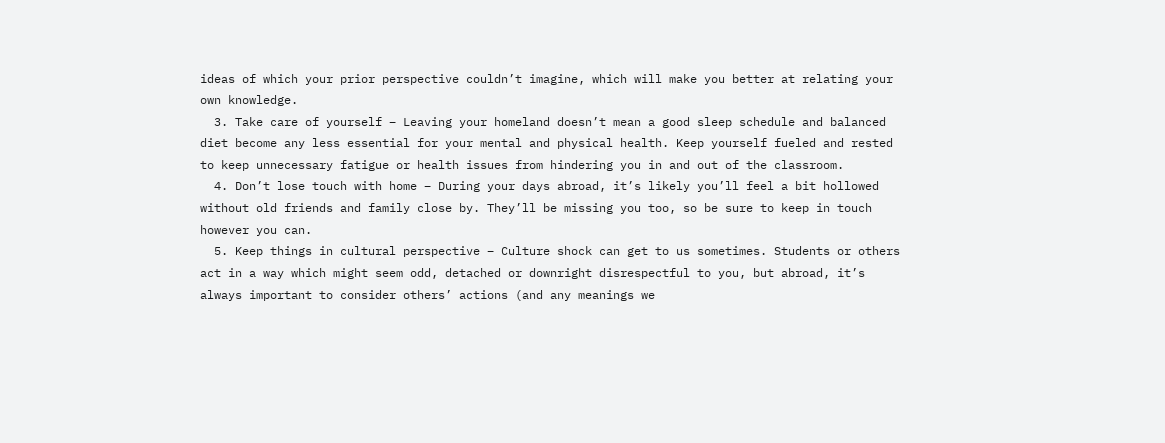ideas of which your prior perspective couldn’t imagine, which will make you better at relating your own knowledge.
  3. Take care of yourself – Leaving your homeland doesn’t mean a good sleep schedule and balanced diet become any less essential for your mental and physical health. Keep yourself fueled and rested to keep unnecessary fatigue or health issues from hindering you in and out of the classroom.
  4. Don’t lose touch with home – During your days abroad, it’s likely you’ll feel a bit hollowed without old friends and family close by. They’ll be missing you too, so be sure to keep in touch however you can.
  5. Keep things in cultural perspective – Culture shock can get to us sometimes. Students or others act in a way which might seem odd, detached or downright disrespectful to you, but abroad, it’s always important to consider others’ actions (and any meanings we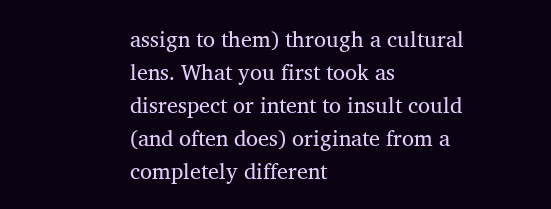assign to them) through a cultural lens. What you first took as disrespect or intent to insult could (and often does) originate from a completely different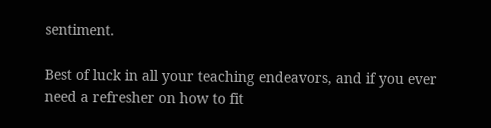sentiment.

Best of luck in all your teaching endeavors, and if you ever need a refresher on how to fit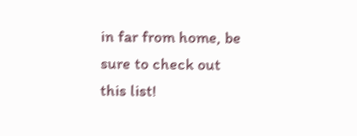in far from home, be sure to check out this list!